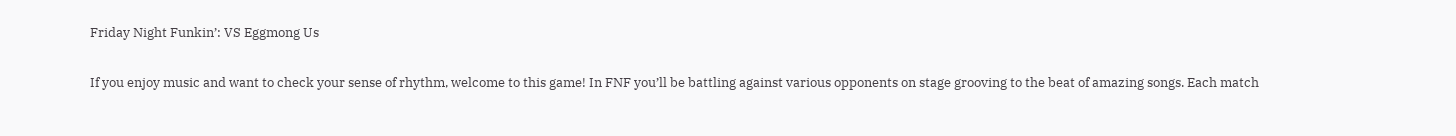Friday Night Funkin’: VS Eggmong Us

If you enjoy music and want to check your sense of rhythm, welcome to this game! In FNF you’ll be battling against various opponents on stage grooving to the beat of amazing songs. Each match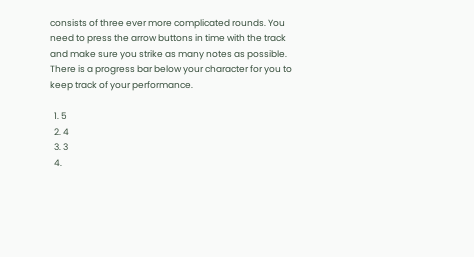consists of three ever more complicated rounds. You need to press the arrow buttons in time with the track and make sure you strike as many notes as possible. There is a progress bar below your character for you to keep track of your performance.

  1. 5
  2. 4
  3. 3
  4.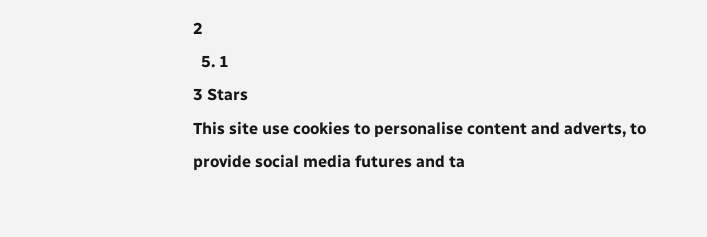2
  5. 1
3 Stars
This site use cookies to personalise content and adverts, to provide social media futures and ta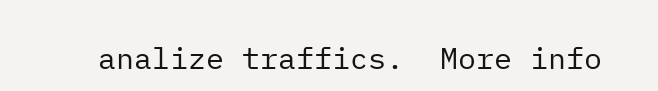analize traffics.  More info